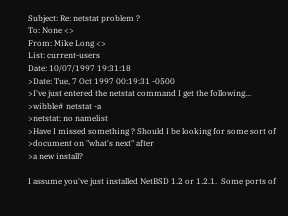Subject: Re: netstat problem ?
To: None <>
From: Mike Long <>
List: current-users
Date: 10/07/1997 19:31:18
>Date: Tue, 7 Oct 1997 00:19:31 -0500
>I've just entered the netstat command I get the following...
>wibble# netstat -a
>netstat: no namelist
>Have I missed something ? Should I be looking for some sort of
>document on "what's next" after
>a new install?

I assume you've just installed NetBSD 1.2 or 1.2.1.  Some ports of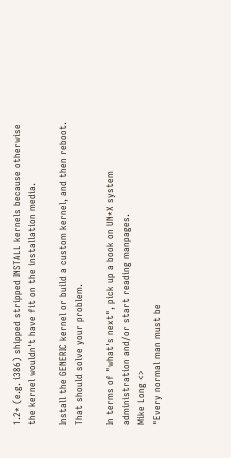1.2* (e.g. i386) shipped stripped INSTALL kernels because otherwise
the kernel wouldn't have fit on the installation media.

Install the GENERIC kernel or build a custom kernel, and then reboot.
That should solve your problem.

In terms of "what's next", pick up a book on UN*X system
administration and/or start reading manpages.
Mike Long <>
"Every normal man must be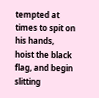tempted at times to spit on his hands,
hoist the black flag, and begin slitting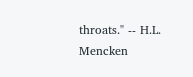throats." -- H.L. Mencken